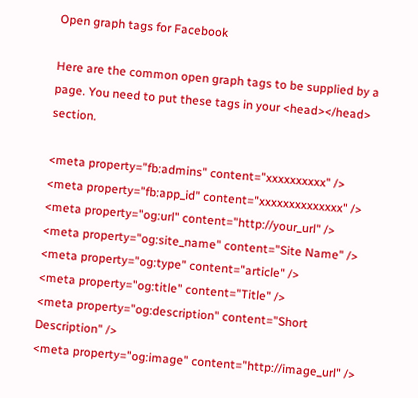Open graph tags for Facebook

Here are the common open graph tags to be supplied by a page. You need to put these tags in your <head></head> section.

<meta property="fb:admins" content="xxxxxxxxxx" />
<meta property="fb:app_id" content="xxxxxxxxxxxxxx" />
<meta property="og:url" content="http://your_url" />
<meta property="og:site_name" content="Site Name" />
<meta property="og:type" content="article" />
<meta property="og:title" content="Title" />
<meta property="og:description" content="Short Description" />
<meta property="og:image" content="http://image_url" />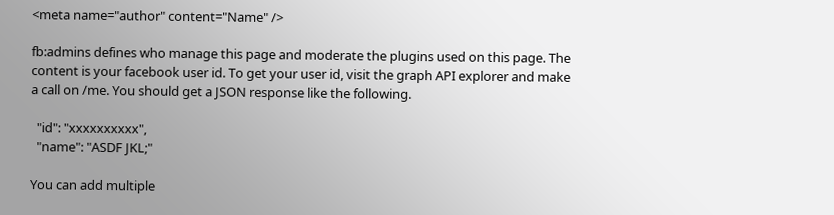<meta name="author" content="Name" />

fb:admins defines who manage this page and moderate the plugins used on this page. The content is your facebook user id. To get your user id, visit the graph API explorer and make a call on /me. You should get a JSON response like the following.

  "id": "xxxxxxxxxx",
  "name": "ASDF JKL;"

You can add multiple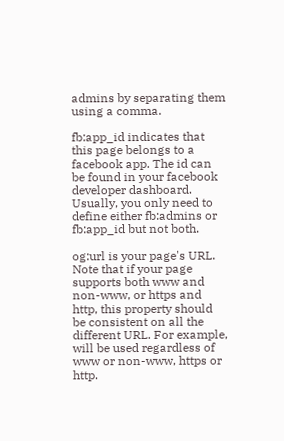admins by separating them using a comma.

fb:app_id indicates that this page belongs to a facebook app. The id can be found in your facebook developer dashboard. Usually, you only need to define either fb:admins or fb:app_id but not both.

og:url is your page's URL. Note that if your page supports both www and non-www, or https and http, this property should be consistent on all the different URL. For example, will be used regardless of www or non-www, https or http.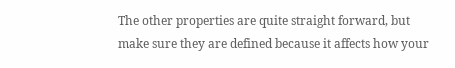The other properties are quite straight forward, but make sure they are defined because it affects how your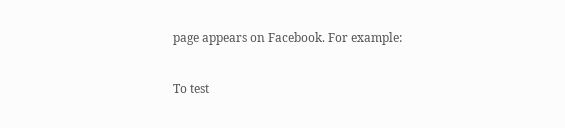page appears on Facebook. For example:

To test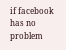if facebook has no problem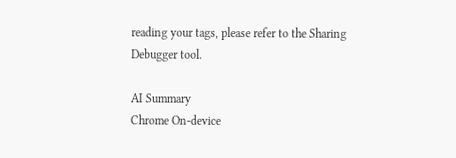reading your tags, please refer to the Sharing Debugger tool.

AI Summary
Chrome On-device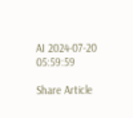AI 2024-07-20 05:59:59

Share Article